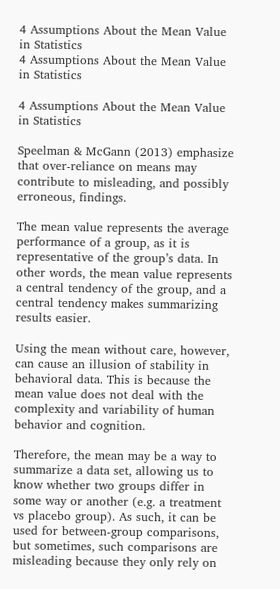4 Assumptions About the Mean Value in Statistics
4 Assumptions About the Mean Value in Statistics

4 Assumptions About the Mean Value in Statistics

Speelman & McGann (2013) emphasize that over-reliance on means may contribute to misleading, and possibly erroneous, findings.

The mean value represents the average performance of a group, as it is representative of the group’s data. In other words, the mean value represents a central tendency of the group, and a central tendency makes summarizing results easier.

Using the mean without care, however, can cause an illusion of stability in behavioral data. This is because the mean value does not deal with the complexity and variability of human behavior and cognition.

Therefore, the mean may be a way to summarize a data set, allowing us to know whether two groups differ in some way or another (e.g. a treatment vs placebo group). As such, it can be used for between-group comparisons, but sometimes, such comparisons are misleading because they only rely on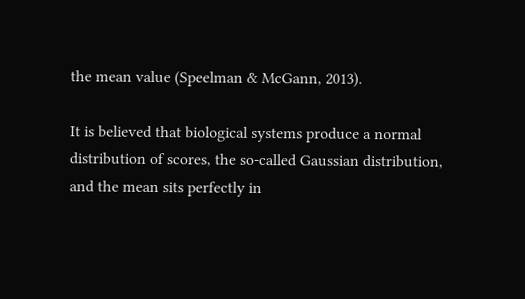the mean value (Speelman & McGann, 2013).

It is believed that biological systems produce a normal distribution of scores, the so-called Gaussian distribution, and the mean sits perfectly in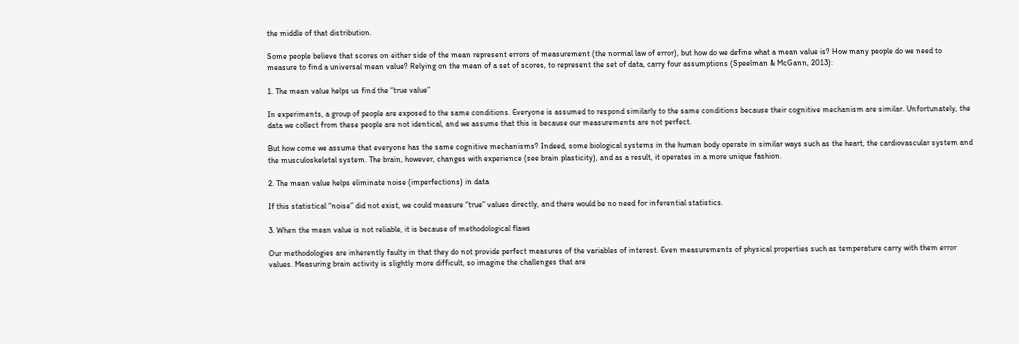the middle of that distribution.

Some people believe that scores on either side of the mean represent errors of measurement (the normal law of error), but how do we define what a mean value is? How many people do we need to measure to find a universal mean value? Relying on the mean of a set of scores, to represent the set of data, carry four assumptions (Speelman & McGann, 2013):

1. The mean value helps us find the “true value”

In experiments, a group of people are exposed to the same conditions. Everyone is assumed to respond similarly to the same conditions because their cognitive mechanism are similar. Unfortunately, the data we collect from these people are not identical, and we assume that this is because our measurements are not perfect.

But how come we assume that everyone has the same cognitive mechanisms? Indeed, some biological systems in the human body operate in similar ways such as the heart, the cardiovascular system and the musculoskeletal system. The brain, however, changes with experience (see brain plasticity), and as a result, it operates in a more unique fashion.

2. The mean value helps eliminate noise (imperfections) in data

If this statistical “noise” did not exist, we could measure “true” values directly, and there would be no need for inferential statistics.

3. When the mean value is not reliable, it is because of methodological flaws

Our methodologies are inherently faulty in that they do not provide perfect measures of the variables of interest. Even measurements of physical properties such as temperature carry with them error values. Measuring brain activity is slightly more difficult, so imagine the challenges that are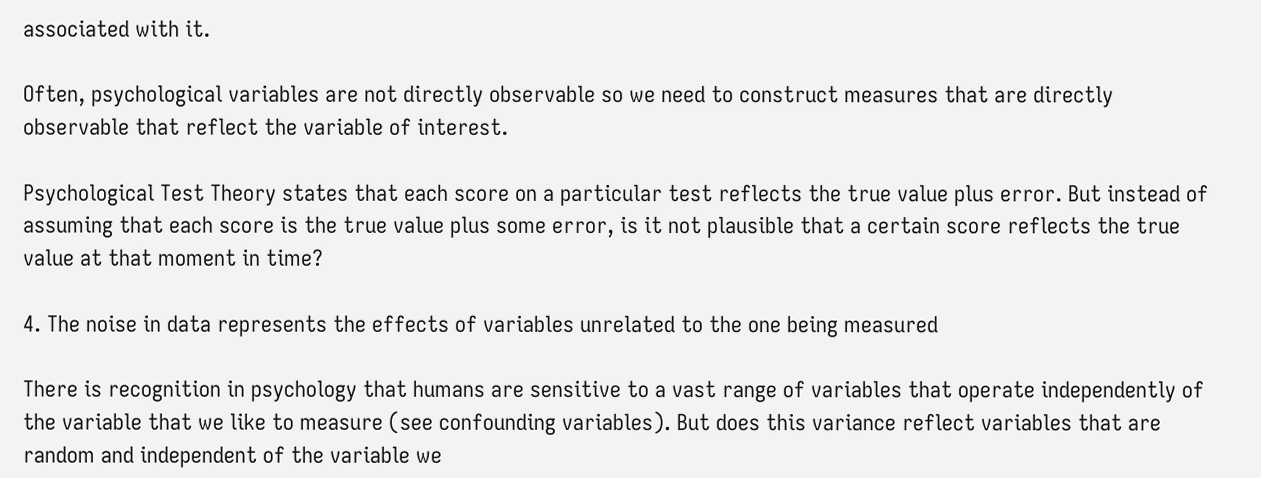associated with it.

Often, psychological variables are not directly observable so we need to construct measures that are directly observable that reflect the variable of interest.

Psychological Test Theory states that each score on a particular test reflects the true value plus error. But instead of assuming that each score is the true value plus some error, is it not plausible that a certain score reflects the true value at that moment in time?

4. The noise in data represents the effects of variables unrelated to the one being measured

There is recognition in psychology that humans are sensitive to a vast range of variables that operate independently of the variable that we like to measure (see confounding variables). But does this variance reflect variables that are random and independent of the variable we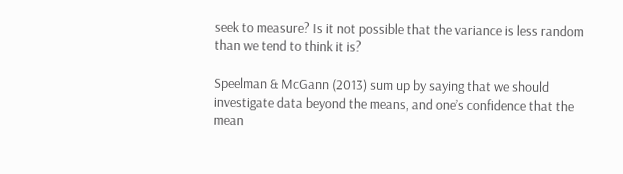seek to measure? Is it not possible that the variance is less random than we tend to think it is?

Speelman & McGann (2013) sum up by saying that we should investigate data beyond the means, and one’s confidence that the mean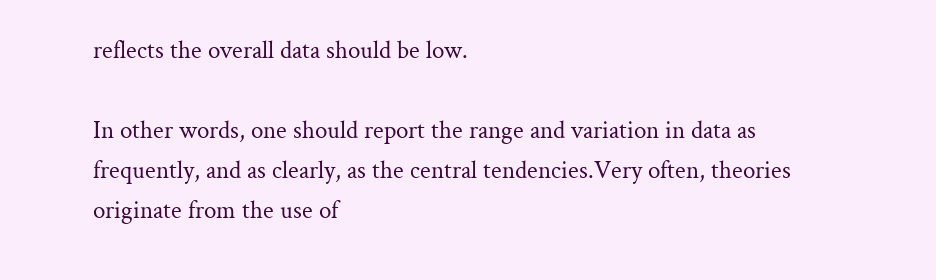reflects the overall data should be low.

In other words, one should report the range and variation in data as frequently, and as clearly, as the central tendencies.Very often, theories originate from the use of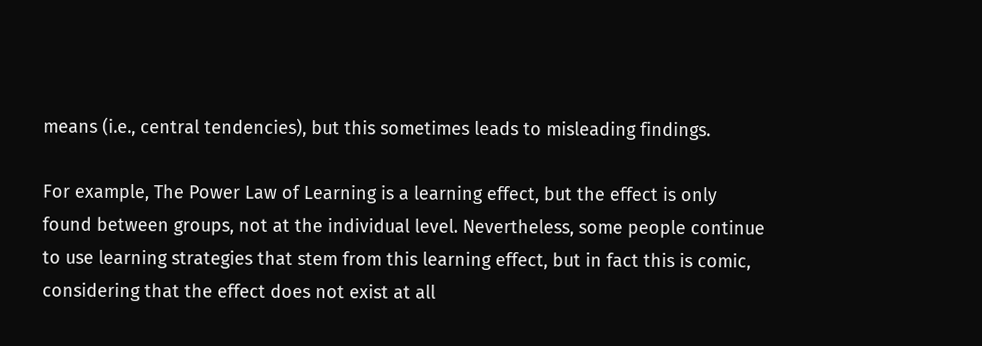means (i.e., central tendencies), but this sometimes leads to misleading findings.

For example, The Power Law of Learning is a learning effect, but the effect is only found between groups, not at the individual level. Nevertheless, some people continue to use learning strategies that stem from this learning effect, but in fact this is comic, considering that the effect does not exist at all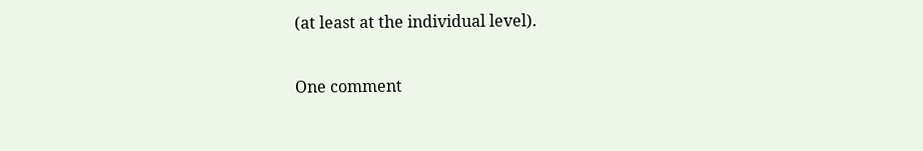(at least at the individual level).

One comment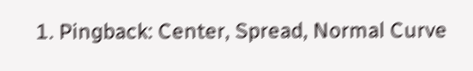1. Pingback: Center, Spread, Normal Curve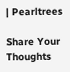| Pearltrees

Share Your Thoughts